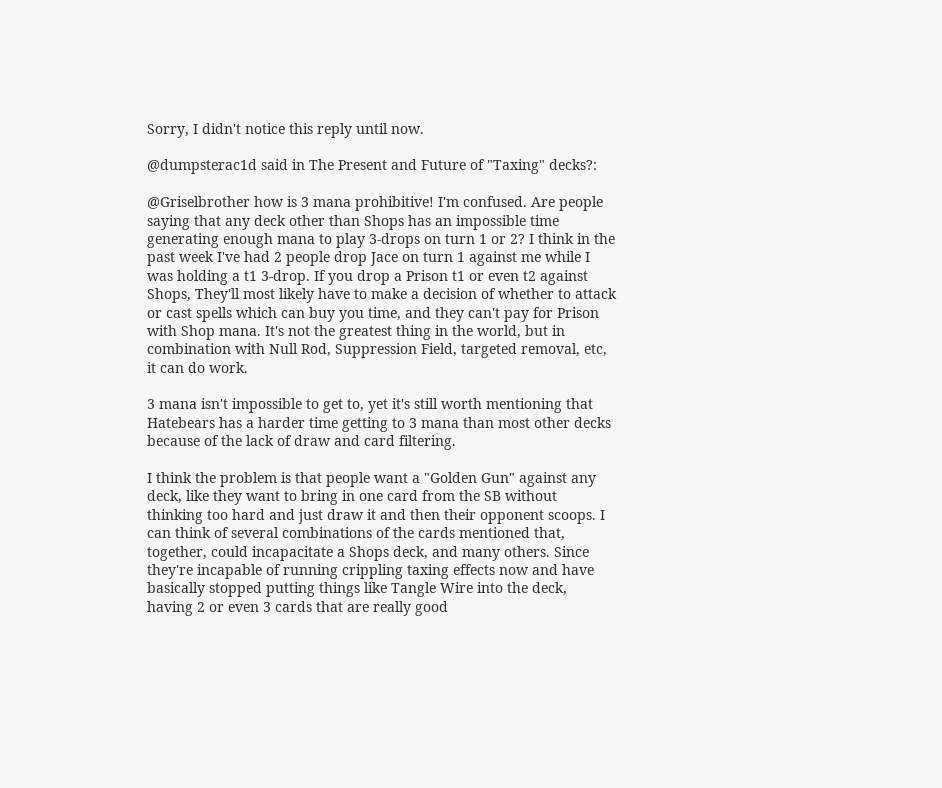Sorry, I didn't notice this reply until now.

@dumpsterac1d said in The Present and Future of "Taxing" decks?:

@Griselbrother how is 3 mana prohibitive! I'm confused. Are people saying that any deck other than Shops has an impossible time generating enough mana to play 3-drops on turn 1 or 2? I think in the past week I've had 2 people drop Jace on turn 1 against me while I was holding a t1 3-drop. If you drop a Prison t1 or even t2 against Shops, They'll most likely have to make a decision of whether to attack or cast spells which can buy you time, and they can't pay for Prison with Shop mana. It's not the greatest thing in the world, but in combination with Null Rod, Suppression Field, targeted removal, etc, it can do work.

3 mana isn't impossible to get to, yet it's still worth mentioning that Hatebears has a harder time getting to 3 mana than most other decks because of the lack of draw and card filtering.

I think the problem is that people want a "Golden Gun" against any deck, like they want to bring in one card from the SB without thinking too hard and just draw it and then their opponent scoops. I can think of several combinations of the cards mentioned that, together, could incapacitate a Shops deck, and many others. Since they're incapable of running crippling taxing effects now and have basically stopped putting things like Tangle Wire into the deck, having 2 or even 3 cards that are really good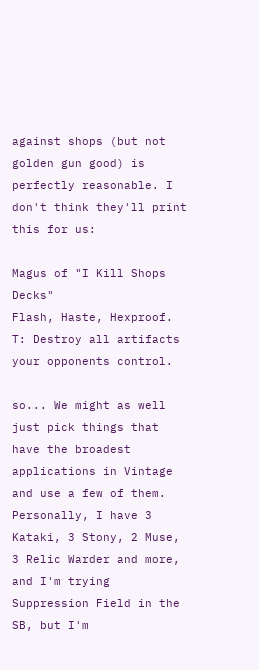against shops (but not golden gun good) is perfectly reasonable. I don't think they'll print this for us:

Magus of "I Kill Shops Decks"
Flash, Haste, Hexproof.
T: Destroy all artifacts your opponents control.

so... We might as well just pick things that have the broadest applications in Vintage and use a few of them. Personally, I have 3 Kataki, 3 Stony, 2 Muse, 3 Relic Warder and more, and I'm trying Suppression Field in the SB, but I'm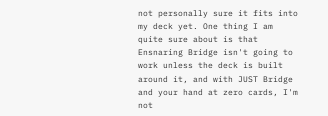not personally sure it fits into my deck yet. One thing I am quite sure about is that Ensnaring Bridge isn't going to work unless the deck is built around it, and with JUST Bridge and your hand at zero cards, I'm not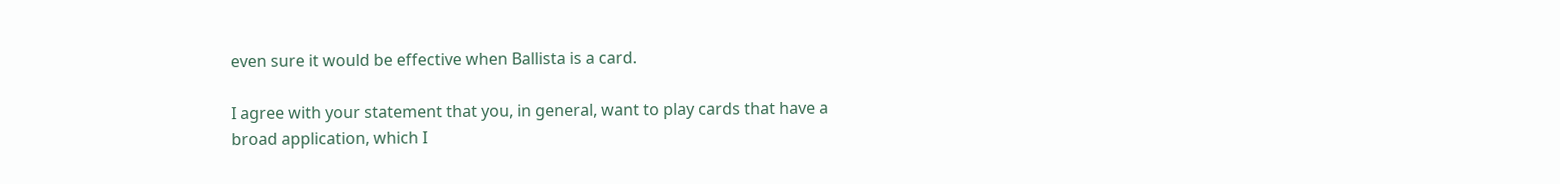even sure it would be effective when Ballista is a card.

I agree with your statement that you, in general, want to play cards that have a broad application, which I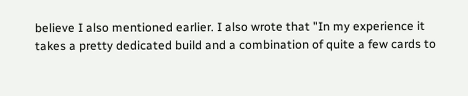believe I also mentioned earlier. I also wrote that "In my experience it takes a pretty dedicated build and a combination of quite a few cards to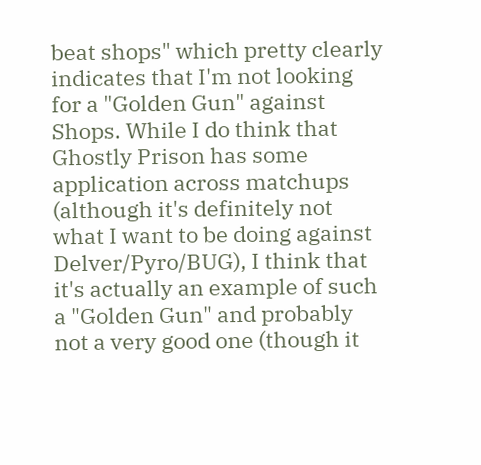beat shops" which pretty clearly indicates that I'm not looking for a "Golden Gun" against Shops. While I do think that Ghostly Prison has some application across matchups (although it's definitely not what I want to be doing against Delver/Pyro/BUG), I think that it's actually an example of such a "Golden Gun" and probably not a very good one (though it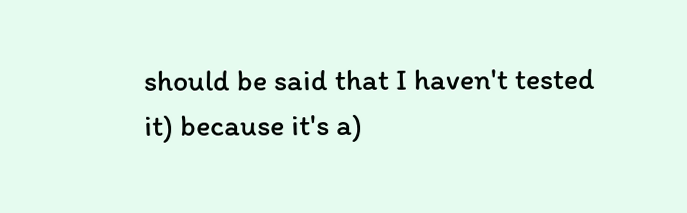should be said that I haven't tested it) because it's a)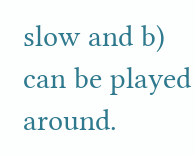slow and b) can be played around.